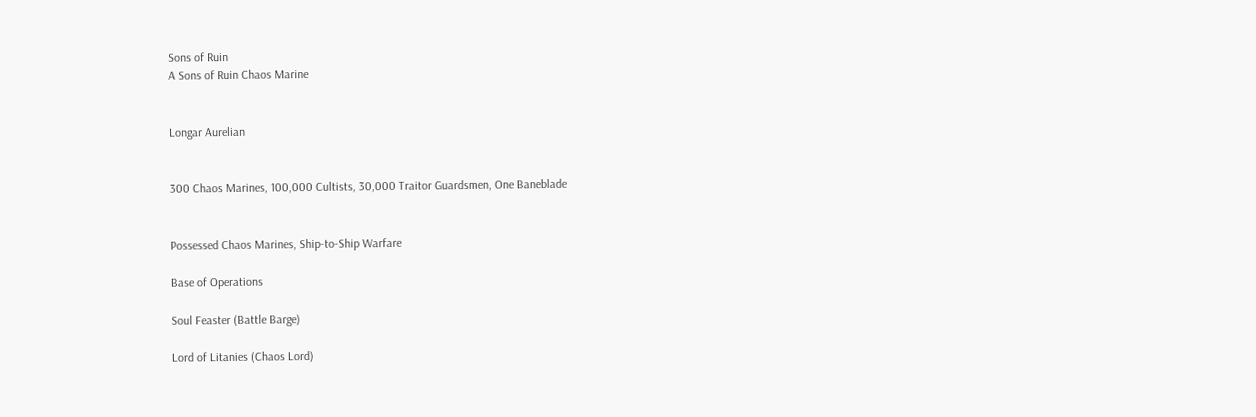Sons of Ruin
A Sons of Ruin Chaos Marine


Longar Aurelian


300 Chaos Marines, 100,000 Cultists, 30,000 Traitor Guardsmen, One Baneblade


Possessed Chaos Marines, Ship-to-Ship Warfare

Base of Operations

Soul Feaster (Battle Barge)

Lord of Litanies (Chaos Lord)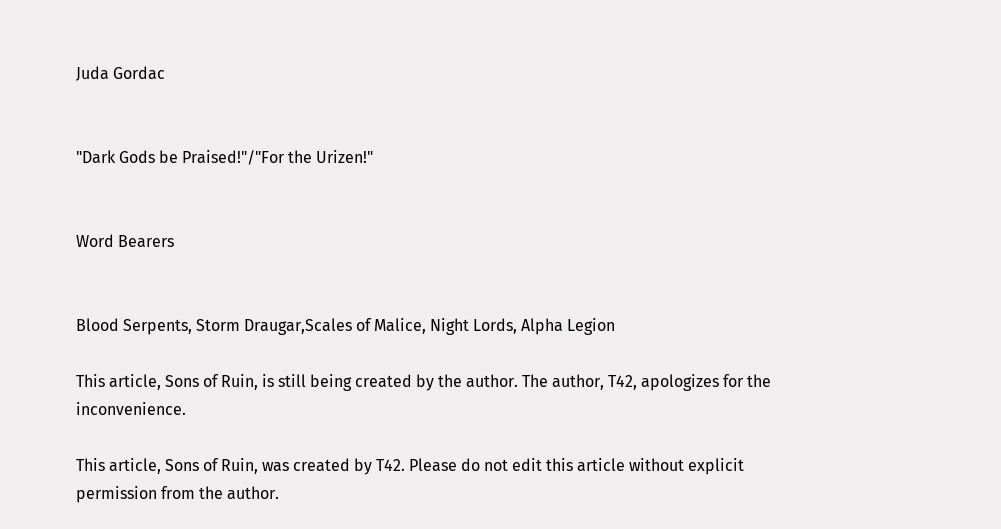Juda Gordac


"Dark Gods be Praised!"/"For the Urizen!"


Word Bearers


Blood Serpents, Storm Draugar,Scales of Malice, Night Lords, Alpha Legion

This article, Sons of Ruin, is still being created by the author. The author, T42, apologizes for the inconvenience.

This article, Sons of Ruin, was created by T42. Please do not edit this article without explicit permission from the author.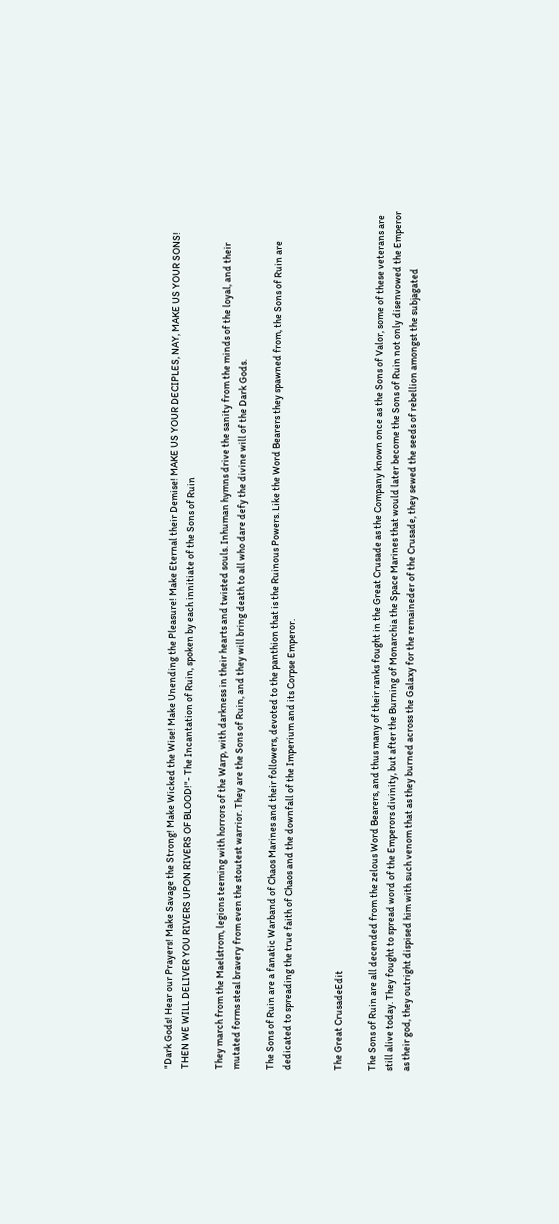"Dark Gods! Hear our Prayers! Make Savage the Strong! Make Wicked the Wise! Make Unending the Pleasure! Make Eternal their Demise! MAKE US YOUR DECIPLES, NAY, MAKE US YOUR SONS! THEN WE WILL DELIVER YOU RIVERS UPON RIVERS OF BLOOD!"- The Incantation of Ruin, spoken by each innitiate of the Sons of Ruin

They march from the Maelstrom, legions teeming with horrors of the Warp, with darkness in their hearts and twisted souls. Inhuman hymns drive the sanity from the minds of the loyal, and their mutated forms steal bravery from even the stoutest warrior. They are the Sons of Ruin, and they will bring death to all who dare defy the divine will of the Dark Gods.

The Sons of Ruin are a fanatic Warband of Chaos Marines and their followers, devoted to the panthion that is the Ruinous Powers. Like the Word Bearers they spawned from, the Sons of Ruin are dedicated to spreading the true faith of Chaos and the downfall of the Imperium and its Corpse Emperor.


The Great CrusadeEdit

The Sons of Ruin are all decended from the zelous Word Bearers, and thus many of their ranks fought in the Great Crusade as the Company known once as the Sons of Valor, some of these veterans are still alive today. They fought to spread word of the Emperors divinity, but after the Burning of Monarchia the Space Marines that would later become the Sons of Ruin not only disenvowed the Emperor as their god, they outright dispised him with such venom that as they burned across the Galaxy for the remaineder of the Crusade, they sewed the seeds of rebellion amongst the subjagated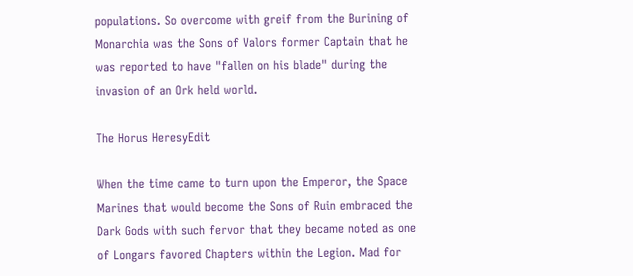populations. So overcome with greif from the Burining of Monarchia was the Sons of Valors former Captain that he was reported to have "fallen on his blade" during the invasion of an Ork held world.

The Horus HeresyEdit

When the time came to turn upon the Emperor, the Space Marines that would become the Sons of Ruin embraced the Dark Gods with such fervor that they became noted as one of Longars favored Chapters within the Legion. Mad for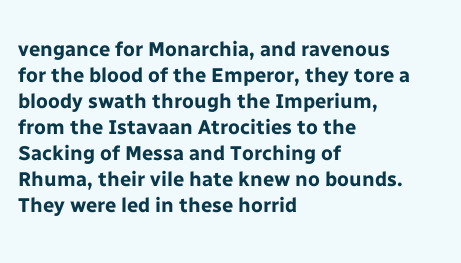vengance for Monarchia, and ravenous for the blood of the Emperor, they tore a bloody swath through the Imperium, from the Istavaan Atrocities to the Sacking of Messa and Torching of Rhuma, their vile hate knew no bounds. They were led in these horrid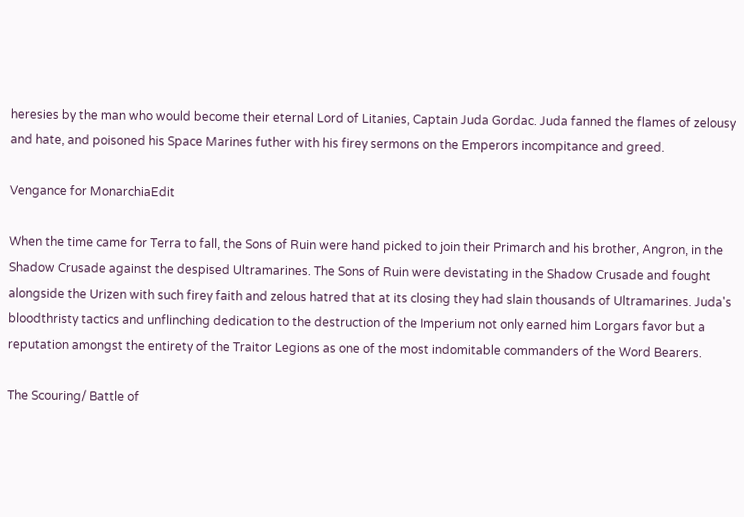heresies by the man who would become their eternal Lord of Litanies, Captain Juda Gordac. Juda fanned the flames of zelousy and hate, and poisoned his Space Marines futher with his firey sermons on the Emperors incompitance and greed.

Vengance for MonarchiaEdit

When the time came for Terra to fall, the Sons of Ruin were hand picked to join their Primarch and his brother, Angron, in the Shadow Crusade against the despised Ultramarines. The Sons of Ruin were devistating in the Shadow Crusade and fought alongside the Urizen with such firey faith and zelous hatred that at its closing they had slain thousands of Ultramarines. Juda's bloodthristy tactics and unflinching dedication to the destruction of the Imperium not only earned him Lorgars favor but a reputation amongst the entirety of the Traitor Legions as one of the most indomitable commanders of the Word Bearers.

The Scouring/ Battle of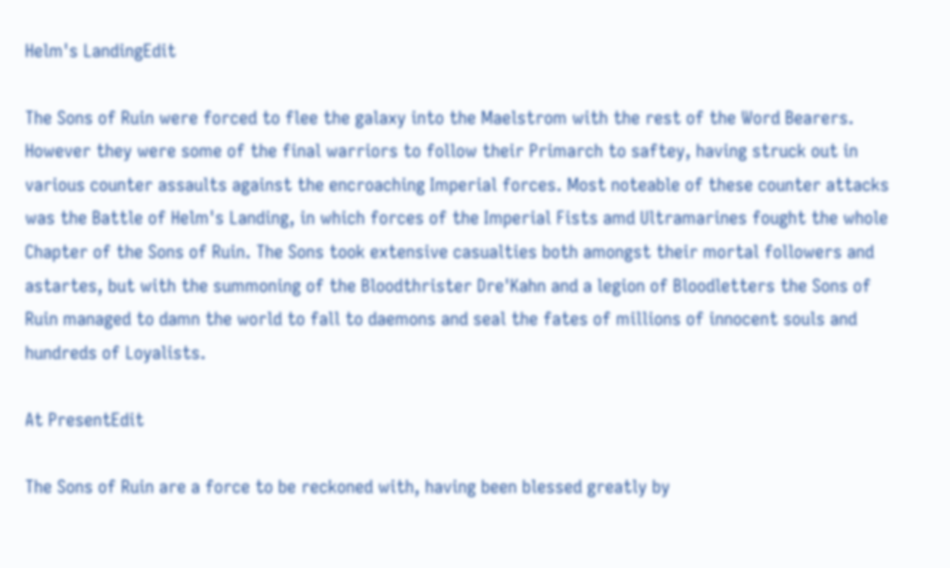Helm's LandingEdit

The Sons of Ruin were forced to flee the galaxy into the Maelstrom with the rest of the Word Bearers. However they were some of the final warriors to follow their Primarch to saftey, having struck out in various counter assaults against the encroaching Imperial forces. Most noteable of these counter attacks was the Battle of Helm's Landing, in which forces of the Imperial Fists amd Ultramarines fought the whole Chapter of the Sons of Ruin. The Sons took extensive casualties both amongst their mortal followers and astartes, but with the summoning of the Bloodthrister Dre'Kahn and a legion of Bloodletters the Sons of Ruin managed to damn the world to fall to daemons and seal the fates of millions of innocent souls and hundreds of Loyalists.

At PresentEdit

The Sons of Ruin are a force to be reckoned with, having been blessed greatly by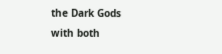the Dark Gods with both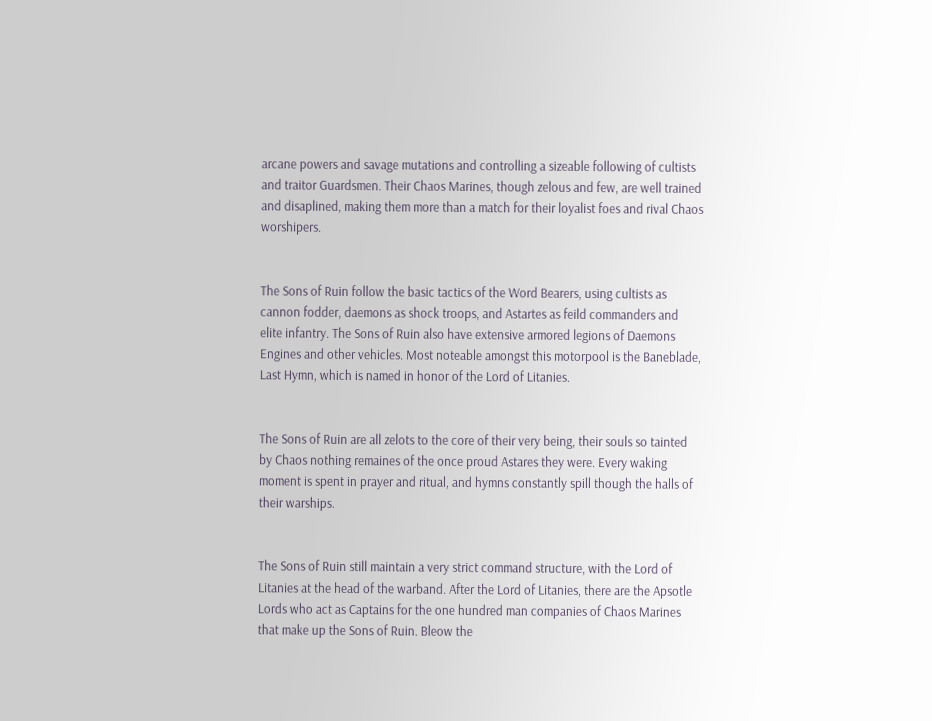arcane powers and savage mutations and controlling a sizeable following of cultists and traitor Guardsmen. Their Chaos Marines, though zelous and few, are well trained and disaplined, making them more than a match for their loyalist foes and rival Chaos worshipers.


The Sons of Ruin follow the basic tactics of the Word Bearers, using cultists as cannon fodder, daemons as shock troops, and Astartes as feild commanders and elite infantry. The Sons of Ruin also have extensive armored legions of Daemons Engines and other vehicles. Most noteable amongst this motorpool is the Baneblade, Last Hymn, which is named in honor of the Lord of Litanies.


The Sons of Ruin are all zelots to the core of their very being, their souls so tainted by Chaos nothing remaines of the once proud Astares they were. Every waking moment is spent in prayer and ritual, and hymns constantly spill though the halls of their warships.


The Sons of Ruin still maintain a very strict command structure, with the Lord of Litanies at the head of the warband. After the Lord of Litanies, there are the Apsotle Lords who act as Captains for the one hundred man companies of Chaos Marines that make up the Sons of Ruin. Bleow the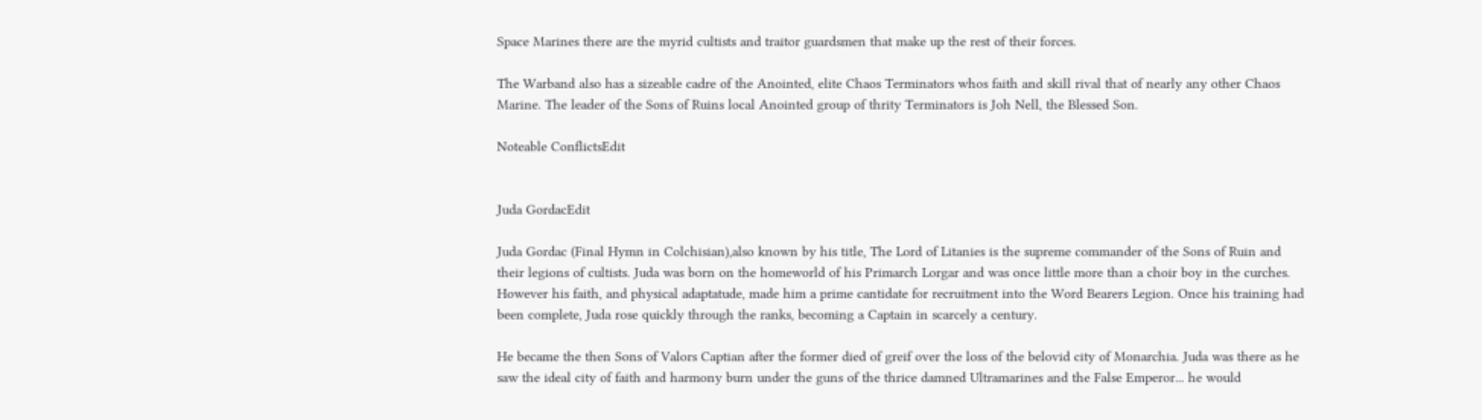Space Marines there are the myrid cultists and traitor guardsmen that make up the rest of their forces.

The Warband also has a sizeable cadre of the Anointed, elite Chaos Terminators whos faith and skill rival that of nearly any other Chaos Marine. The leader of the Sons of Ruins local Anointed group of thrity Terminators is Joh Nell, the Blessed Son.

Noteable ConflictsEdit


Juda GordacEdit

Juda Gordac (Final Hymn in Colchisian),also known by his title, The Lord of Litanies is the supreme commander of the Sons of Ruin and their legions of cultists. Juda was born on the homeworld of his Primarch Lorgar and was once little more than a choir boy in the curches. However his faith, and physical adaptatude, made him a prime cantidate for recruitment into the Word Bearers Legion. Once his training had been complete, Juda rose quickly through the ranks, becoming a Captain in scarcely a century.

He became the then Sons of Valors Captian after the former died of greif over the loss of the belovid city of Monarchia. Juda was there as he saw the ideal city of faith and harmony burn under the guns of the thrice damned Ultramarines and the False Emperor... he would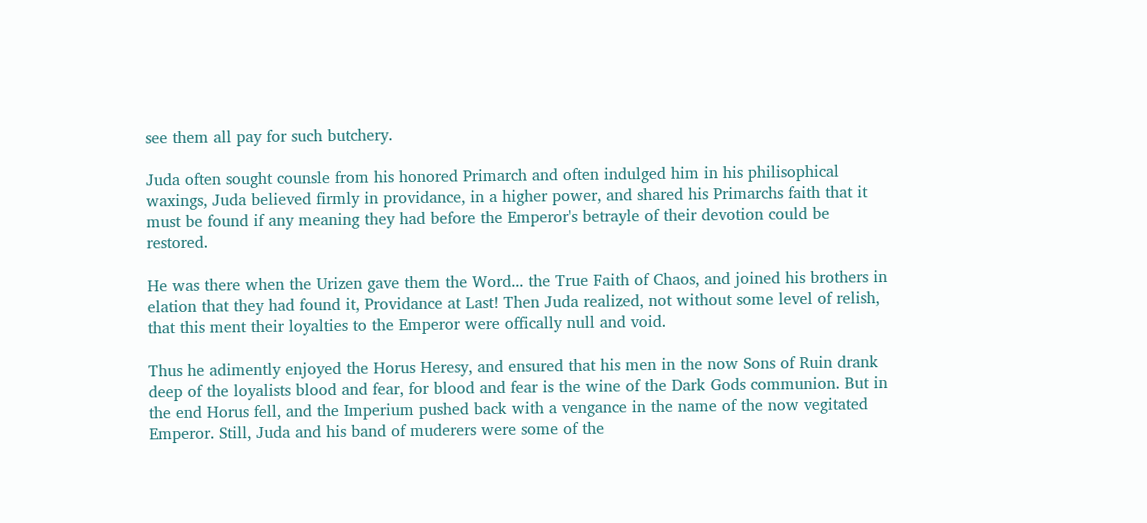see them all pay for such butchery.

Juda often sought counsle from his honored Primarch and often indulged him in his philisophical waxings, Juda believed firmly in providance, in a higher power, and shared his Primarchs faith that it must be found if any meaning they had before the Emperor's betrayle of their devotion could be restored.

He was there when the Urizen gave them the Word... the True Faith of Chaos, and joined his brothers in elation that they had found it, Providance at Last! Then Juda realized, not without some level of relish, that this ment their loyalties to the Emperor were offically null and void.

Thus he adimently enjoyed the Horus Heresy, and ensured that his men in the now Sons of Ruin drank deep of the loyalists blood and fear, for blood and fear is the wine of the Dark Gods communion. But in the end Horus fell, and the Imperium pushed back with a vengance in the name of the now vegitated Emperor. Still, Juda and his band of muderers were some of the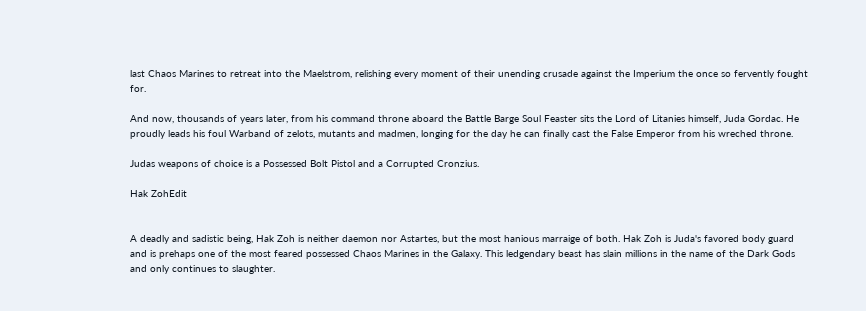last Chaos Marines to retreat into the Maelstrom, relishing every moment of their unending crusade against the Imperium the once so fervently fought for.

And now, thousands of years later, from his command throne aboard the Battle Barge Soul Feaster sits the Lord of Litanies himself, Juda Gordac. He proudly leads his foul Warband of zelots, mutants and madmen, longing for the day he can finally cast the False Emperor from his wreched throne.

Judas weapons of choice is a Possessed Bolt Pistol and a Corrupted Cronzius.

Hak ZohEdit


A deadly and sadistic being, Hak Zoh is neither daemon nor Astartes, but the most hanious marraige of both. Hak Zoh is Juda's favored body guard and is prehaps one of the most feared possessed Chaos Marines in the Galaxy. This ledgendary beast has slain millions in the name of the Dark Gods and only continues to slaughter.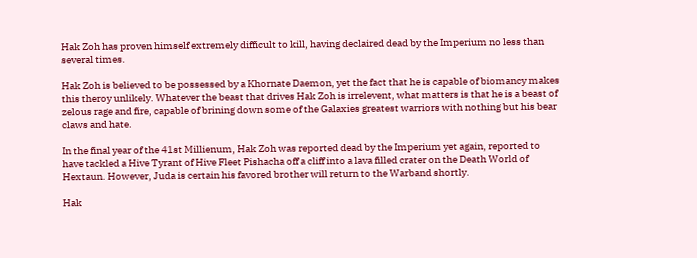Hak Zoh has proven himself extremely difficult to kill, having declaired dead by the Imperium no less than several times.

Hak Zoh is believed to be possessed by a Khornate Daemon, yet the fact that he is capable of biomancy makes this theroy unlikely. Whatever the beast that drives Hak Zoh is irrelevent, what matters is that he is a beast of zelous rage and fire, capable of brining down some of the Galaxies greatest warriors with nothing but his bear claws and hate.

In the final year of the 41st Millienum, Hak Zoh was reported dead by the Imperium yet again, reported to have tackled a Hive Tyrant of Hive Fleet Pishacha off a cliff into a lava filled crater on the Death World of Hextaun. However, Juda is certain his favored brother will return to the Warband shortly.

Hak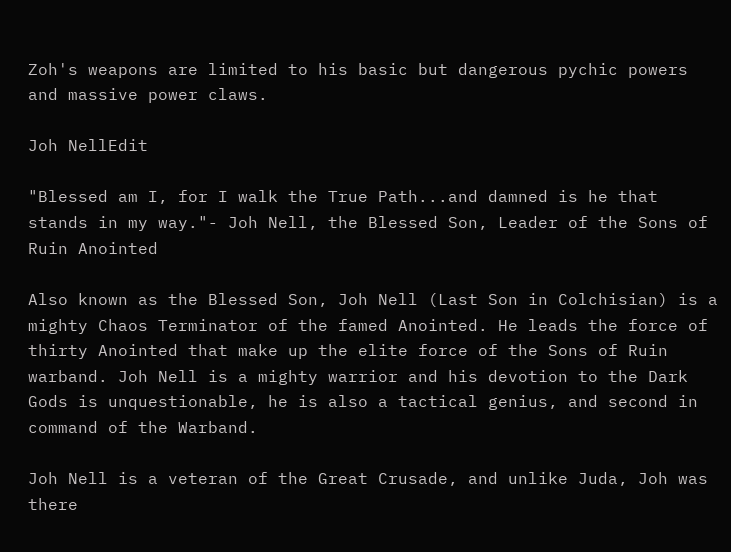Zoh's weapons are limited to his basic but dangerous pychic powers and massive power claws.

Joh NellEdit

"Blessed am I, for I walk the True Path...and damned is he that stands in my way."- Joh Nell, the Blessed Son, Leader of the Sons of Ruin Anointed

Also known as the Blessed Son, Joh Nell (Last Son in Colchisian) is a mighty Chaos Terminator of the famed Anointed. He leads the force of thirty Anointed that make up the elite force of the Sons of Ruin warband. Joh Nell is a mighty warrior and his devotion to the Dark Gods is unquestionable, he is also a tactical genius, and second in command of the Warband.

Joh Nell is a veteran of the Great Crusade, and unlike Juda, Joh was there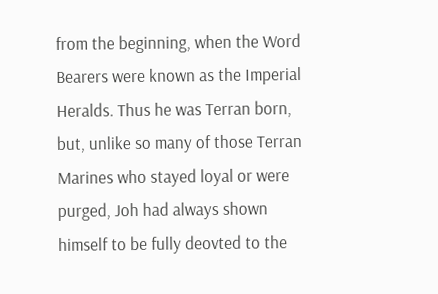from the beginning, when the Word Bearers were known as the Imperial Heralds. Thus he was Terran born, but, unlike so many of those Terran Marines who stayed loyal or were purged, Joh had always shown himself to be fully deovted to the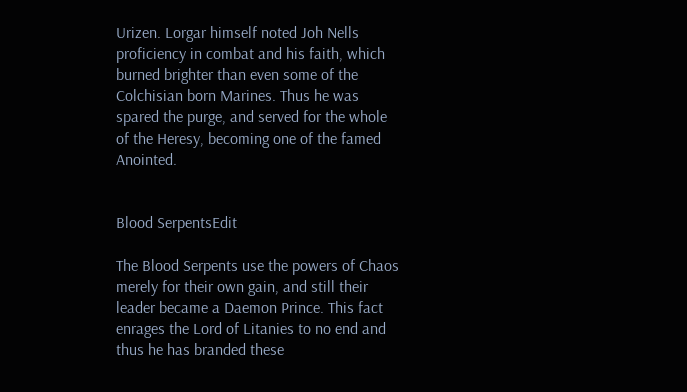Urizen. Lorgar himself noted Joh Nells proficiency in combat and his faith, which burned brighter than even some of the Colchisian born Marines. Thus he was spared the purge, and served for the whole of the Heresy, becoming one of the famed Anointed.


Blood SerpentsEdit

The Blood Serpents use the powers of Chaos merely for their own gain, and still their leader became a Daemon Prince. This fact enrages the Lord of Litanies to no end and thus he has branded these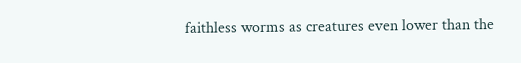faithless worms as creatures even lower than the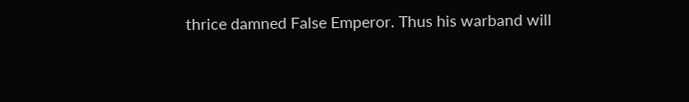thrice damned False Emperor. Thus his warband will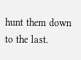hunt them down to the last.